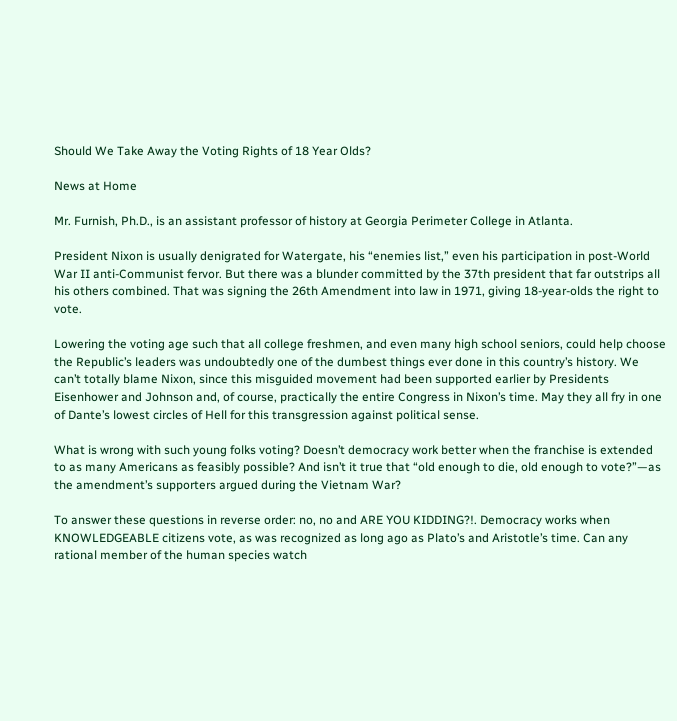Should We Take Away the Voting Rights of 18 Year Olds?

News at Home

Mr. Furnish, Ph.D., is an assistant professor of history at Georgia Perimeter College in Atlanta.

President Nixon is usually denigrated for Watergate, his “enemies list,” even his participation in post-World War II anti-Communist fervor. But there was a blunder committed by the 37th president that far outstrips all his others combined. That was signing the 26th Amendment into law in 1971, giving 18-year-olds the right to vote.

Lowering the voting age such that all college freshmen, and even many high school seniors, could help choose the Republic’s leaders was undoubtedly one of the dumbest things ever done in this country’s history. We can’t totally blame Nixon, since this misguided movement had been supported earlier by Presidents Eisenhower and Johnson and, of course, practically the entire Congress in Nixon’s time. May they all fry in one of Dante’s lowest circles of Hell for this transgression against political sense.

What is wrong with such young folks voting? Doesn’t democracy work better when the franchise is extended to as many Americans as feasibly possible? And isn’t it true that “old enough to die, old enough to vote?”—as the amendment’s supporters argued during the Vietnam War?

To answer these questions in reverse order: no, no and ARE YOU KIDDING?!. Democracy works when KNOWLEDGEABLE citizens vote, as was recognized as long ago as Plato’s and Aristotle’s time. Can any rational member of the human species watch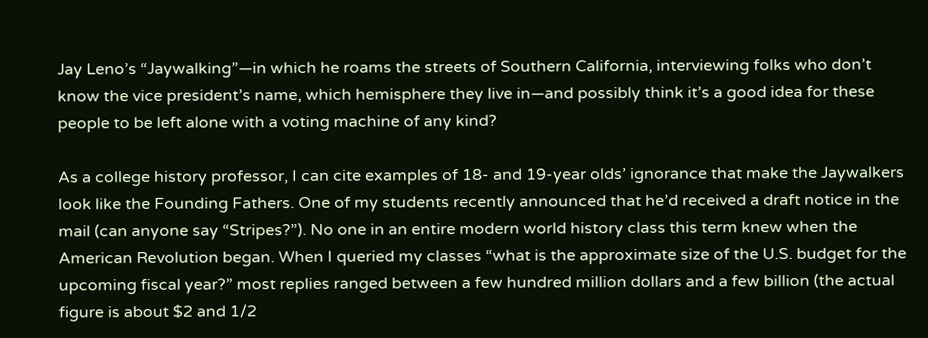Jay Leno’s “Jaywalking”—in which he roams the streets of Southern California, interviewing folks who don’t know the vice president’s name, which hemisphere they live in—and possibly think it’s a good idea for these people to be left alone with a voting machine of any kind?

As a college history professor, I can cite examples of 18- and 19-year olds’ ignorance that make the Jaywalkers look like the Founding Fathers. One of my students recently announced that he’d received a draft notice in the mail (can anyone say “Stripes?”). No one in an entire modern world history class this term knew when the American Revolution began. When I queried my classes “what is the approximate size of the U.S. budget for the upcoming fiscal year?” most replies ranged between a few hundred million dollars and a few billion (the actual figure is about $2 and 1/2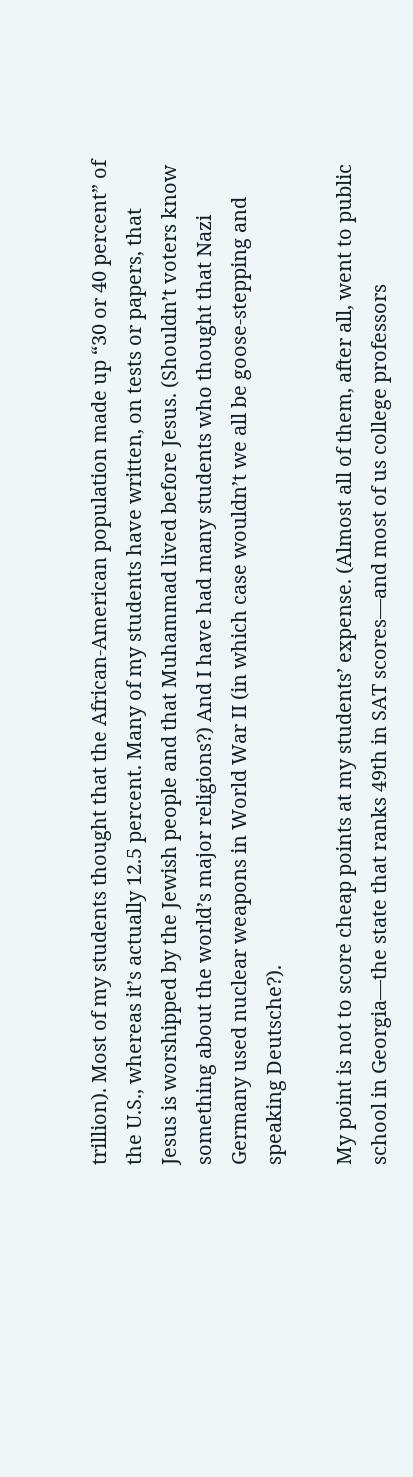trillion). Most of my students thought that the African-American population made up “30 or 40 percent” of the U.S., whereas it’s actually 12.5 percent. Many of my students have written, on tests or papers, that Jesus is worshipped by the Jewish people and that Muhammad lived before Jesus. (Shouldn’t voters know something about the world’s major religions?) And I have had many students who thought that Nazi Germany used nuclear weapons in World War II (in which case wouldn’t we all be goose-stepping and speaking Deutsche?).

My point is not to score cheap points at my students’ expense. (Almost all of them, after all, went to public school in Georgia—the state that ranks 49th in SAT scores—and most of us college professors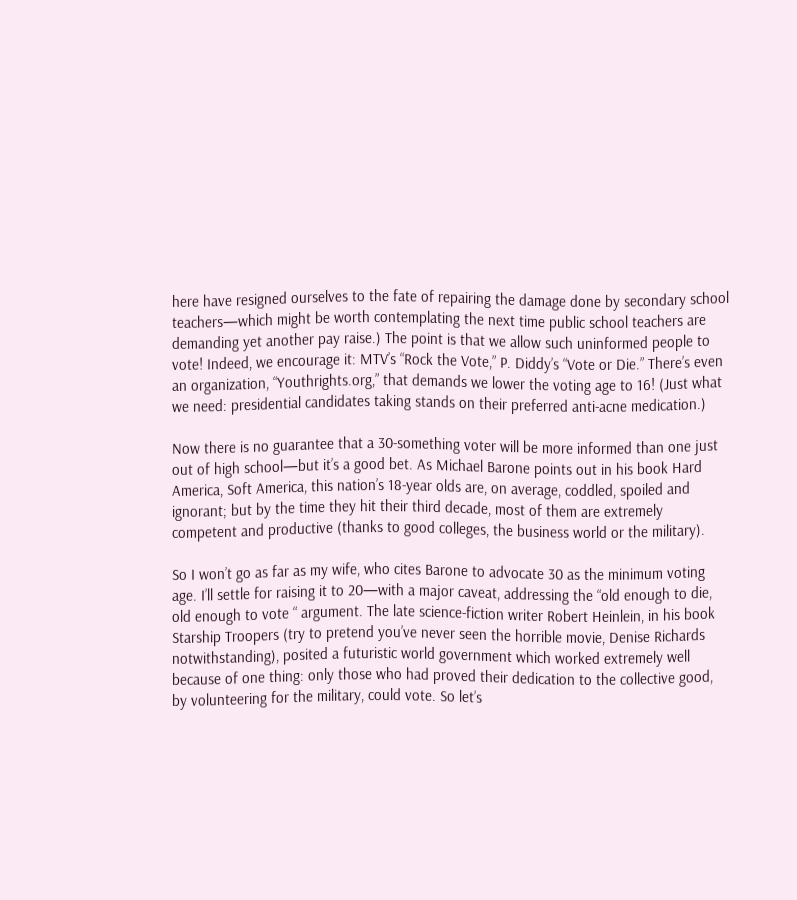here have resigned ourselves to the fate of repairing the damage done by secondary school teachers—which might be worth contemplating the next time public school teachers are demanding yet another pay raise.) The point is that we allow such uninformed people to vote! Indeed, we encourage it: MTV’s “Rock the Vote,” P. Diddy’s “Vote or Die.” There’s even an organization, “Youthrights.org,” that demands we lower the voting age to 16! (Just what we need: presidential candidates taking stands on their preferred anti-acne medication.)

Now there is no guarantee that a 30-something voter will be more informed than one just out of high school—but it’s a good bet. As Michael Barone points out in his book Hard America, Soft America, this nation’s 18-year olds are, on average, coddled, spoiled and ignorant; but by the time they hit their third decade, most of them are extremely competent and productive (thanks to good colleges, the business world or the military).

So I won’t go as far as my wife, who cites Barone to advocate 30 as the minimum voting age. I’ll settle for raising it to 20—with a major caveat, addressing the “old enough to die, old enough to vote “ argument. The late science-fiction writer Robert Heinlein, in his book Starship Troopers (try to pretend you’ve never seen the horrible movie, Denise Richards notwithstanding), posited a futuristic world government which worked extremely well because of one thing: only those who had proved their dedication to the collective good, by volunteering for the military, could vote. So let’s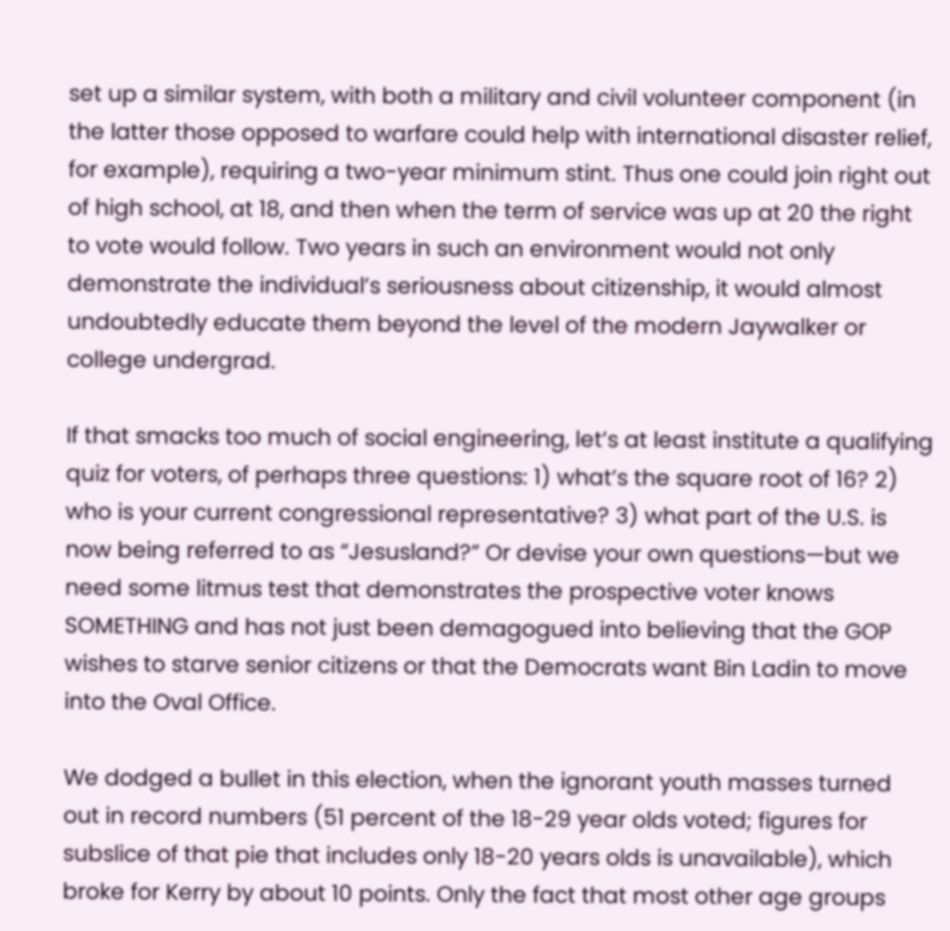set up a similar system, with both a military and civil volunteer component (in the latter those opposed to warfare could help with international disaster relief, for example), requiring a two-year minimum stint. Thus one could join right out of high school, at 18, and then when the term of service was up at 20 the right to vote would follow. Two years in such an environment would not only demonstrate the individual’s seriousness about citizenship, it would almost undoubtedly educate them beyond the level of the modern Jaywalker or college undergrad.

If that smacks too much of social engineering, let’s at least institute a qualifying quiz for voters, of perhaps three questions: 1) what’s the square root of 16? 2) who is your current congressional representative? 3) what part of the U.S. is now being referred to as “Jesusland?” Or devise your own questions—but we need some litmus test that demonstrates the prospective voter knows SOMETHING and has not just been demagogued into believing that the GOP wishes to starve senior citizens or that the Democrats want Bin Ladin to move into the Oval Office.

We dodged a bullet in this election, when the ignorant youth masses turned out in record numbers (51 percent of the 18-29 year olds voted; figures for subslice of that pie that includes only 18-20 years olds is unavailable), which broke for Kerry by about 10 points. Only the fact that most other age groups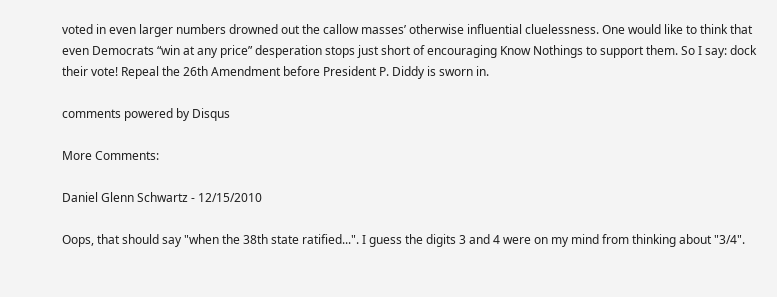voted in even larger numbers drowned out the callow masses’ otherwise influential cluelessness. One would like to think that even Democrats “win at any price” desperation stops just short of encouraging Know Nothings to support them. So I say: dock their vote! Repeal the 26th Amendment before President P. Diddy is sworn in.

comments powered by Disqus

More Comments:

Daniel Glenn Schwartz - 12/15/2010

Oops, that should say "when the 38th state ratified...". I guess the digits 3 and 4 were on my mind from thinking about "3/4".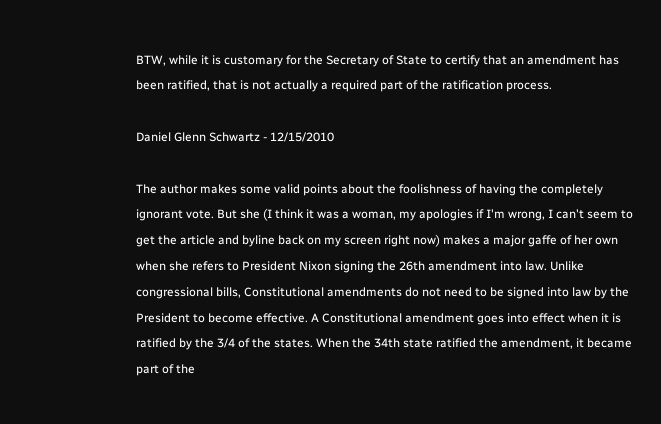BTW, while it is customary for the Secretary of State to certify that an amendment has been ratified, that is not actually a required part of the ratification process.

Daniel Glenn Schwartz - 12/15/2010

The author makes some valid points about the foolishness of having the completely ignorant vote. But she (I think it was a woman, my apologies if I'm wrong, I can't seem to get the article and byline back on my screen right now) makes a major gaffe of her own when she refers to President Nixon signing the 26th amendment into law. Unlike congressional bills, Constitutional amendments do not need to be signed into law by the President to become effective. A Constitutional amendment goes into effect when it is ratified by the 3/4 of the states. When the 34th state ratified the amendment, it became part of the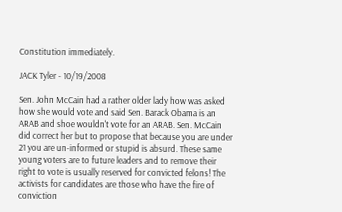Constitution immediately.

JACK Tyler - 10/19/2008

Sen. John McCain had a rather older lady how was asked how she would vote and said Sen. Barack Obama is an ARAB and shoe wouldn't vote for an ARAB. Sen. McCain did correct her but to propose that because you are under 21 you are un-informed or stupid is absurd. These same young voters are to future leaders and to remove their right to vote is usually reserved for convicted felons! The activists for candidates are those who have the fire of conviction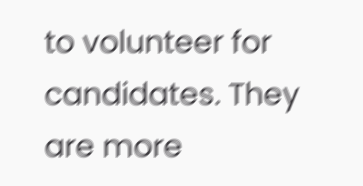to volunteer for candidates. They are more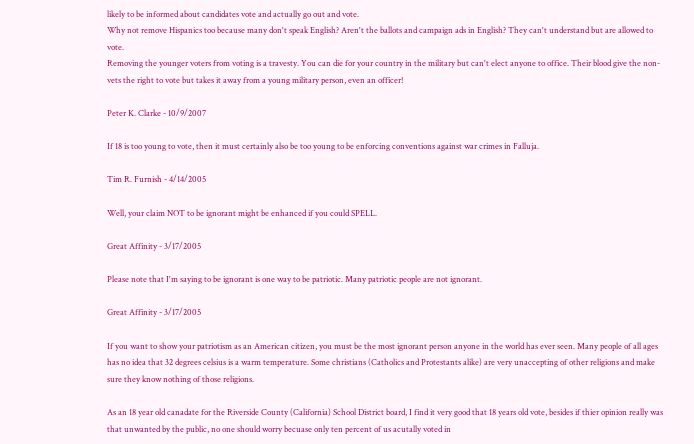likely to be informed about candidates vote and actually go out and vote.
Why not remove Hispanics too because many don't speak English? Aren't the ballots and campaign ads in English? They can't understand but are allowed to vote.
Removing the younger voters from voting is a travesty. You can die for your country in the military but can't elect anyone to office. Their blood give the non-vets the right to vote but takes it away from a young military person, even an officer!

Peter K. Clarke - 10/9/2007

If 18 is too young to vote, then it must certainly also be too young to be enforcing conventions against war crimes in Falluja.

Tim R. Furnish - 4/14/2005

Well, your claim NOT to be ignorant might be enhanced if you could SPELL.

Great Affinity - 3/17/2005

Please note that I'm saying to be ignorant is one way to be patriotic. Many patriotic people are not ignorant.

Great Affinity - 3/17/2005

If you want to show your patriotism as an American citizen, you must be the most ignorant person anyone in the world has ever seen. Many people of all ages has no idea that 32 degrees celsius is a warm temperature. Some christians (Catholics and Protestants alike) are very unaccepting of other religions and make sure they know nothing of those religions.

As an 18 year old canadate for the Riverside County (California) School District board, I find it very good that 18 years old vote, besides if thier opinion really was that unwanted by the public, no one should worry becuase only ten percent of us acutally voted in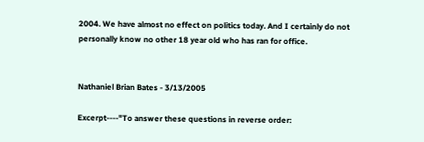2004. We have almost no effect on politics today. And I certainly do not personally know no other 18 year old who has ran for office.


Nathaniel Brian Bates - 3/13/2005

Excerpt----"To answer these questions in reverse order: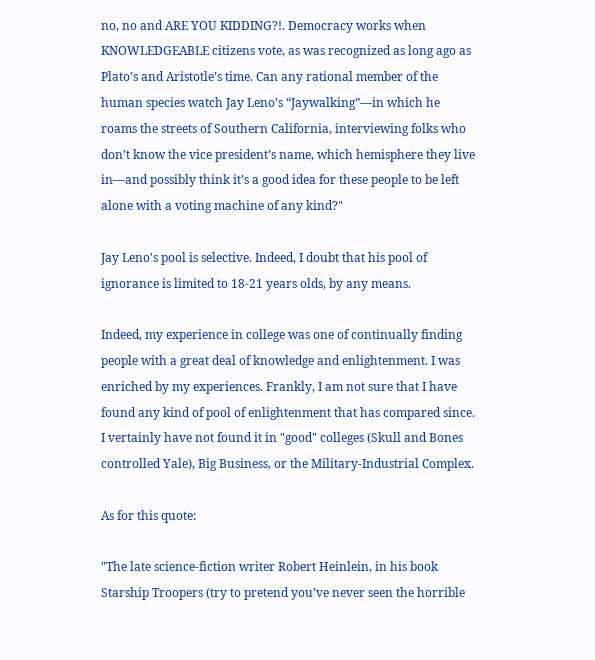no, no and ARE YOU KIDDING?!. Democracy works when KNOWLEDGEABLE citizens vote, as was recognized as long ago as Plato’s and Aristotle’s time. Can any rational member of the human species watch Jay Leno’s “Jaywalking”—in which he roams the streets of Southern California, interviewing folks who don’t know the vice president’s name, which hemisphere they live in—and possibly think it’s a good idea for these people to be left alone with a voting machine of any kind?"

Jay Leno's pool is selective. Indeed, I doubt that his pool of ignorance is limited to 18-21 years olds, by any means.

Indeed, my experience in college was one of continually finding people with a great deal of knowledge and enlightenment. I was enriched by my experiences. Frankly, I am not sure that I have found any kind of pool of enlightenment that has compared since. I vertainly have not found it in "good" colleges (Skull and Bones controlled Yale), Big Business, or the Military-Industrial Complex.

As for this quote:

"The late science-fiction writer Robert Heinlein, in his book Starship Troopers (try to pretend you’ve never seen the horrible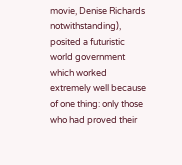movie, Denise Richards notwithstanding), posited a futuristic world government which worked extremely well because of one thing: only those who had proved their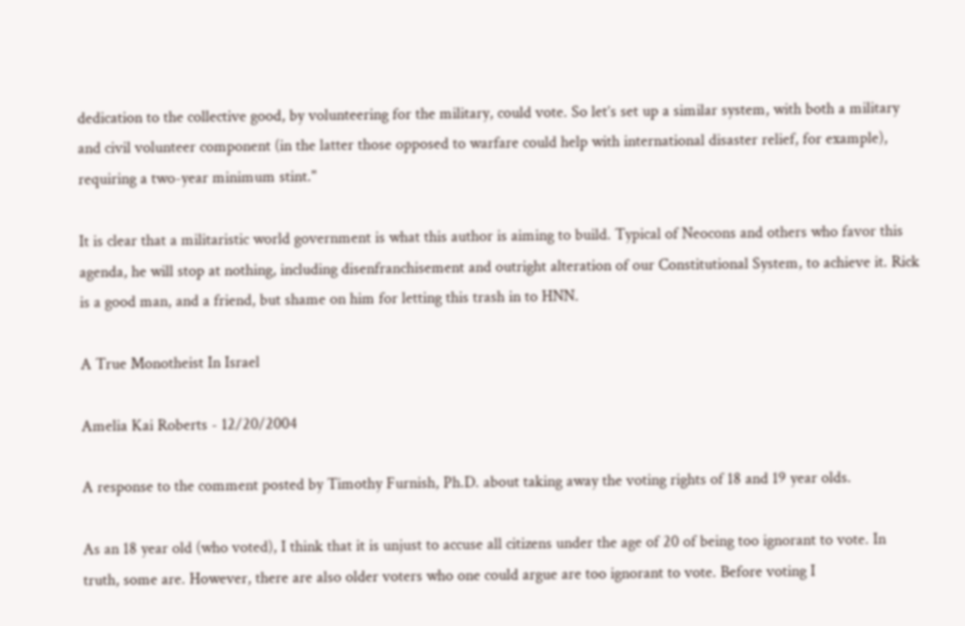dedication to the collective good, by volunteering for the military, could vote. So let’s set up a similar system, with both a military and civil volunteer component (in the latter those opposed to warfare could help with international disaster relief, for example), requiring a two-year minimum stint."

It is clear that a militaristic world government is what this author is aiming to build. Typical of Neocons and others who favor this agenda, he will stop at nothing, including disenfranchisement and outright alteration of our Constitutional System, to achieve it. Rick is a good man, and a friend, but shame on him for letting this trash in to HNN.

A True Monotheist In Israel

Amelia Kai Roberts - 12/20/2004

A response to the comment posted by Timothy Furnish, Ph.D. about taking away the voting rights of 18 and 19 year olds.

As an 18 year old (who voted), I think that it is unjust to accuse all citizens under the age of 20 of being too ignorant to vote. In truth, some are. However, there are also older voters who one could argue are too ignorant to vote. Before voting I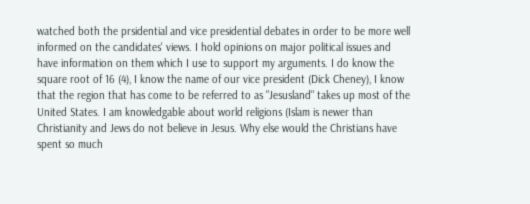watched both the prsidential and vice presidential debates in order to be more well informed on the candidates' views. I hold opinions on major political issues and have information on them which I use to support my arguments. I do know the square root of 16 (4), I know the name of our vice president (Dick Cheney), I know that the region that has come to be referred to as "Jesusland" takes up most of the United States. I am knowledgable about world religions (Islam is newer than Christianity and Jews do not believe in Jesus. Why else would the Christians have spent so much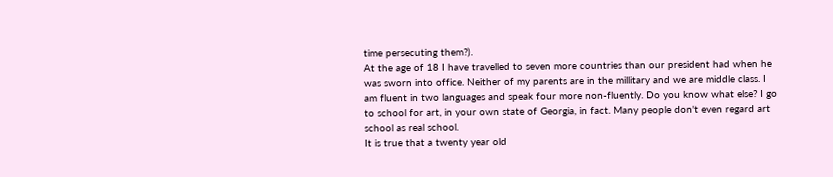time persecuting them?).
At the age of 18 I have travelled to seven more countries than our president had when he was sworn into office. Neither of my parents are in the millitary and we are middle class. I am fluent in two languages and speak four more non-fluently. Do you know what else? I go to school for art, in your own state of Georgia, in fact. Many people don't even regard art school as real school.
It is true that a twenty year old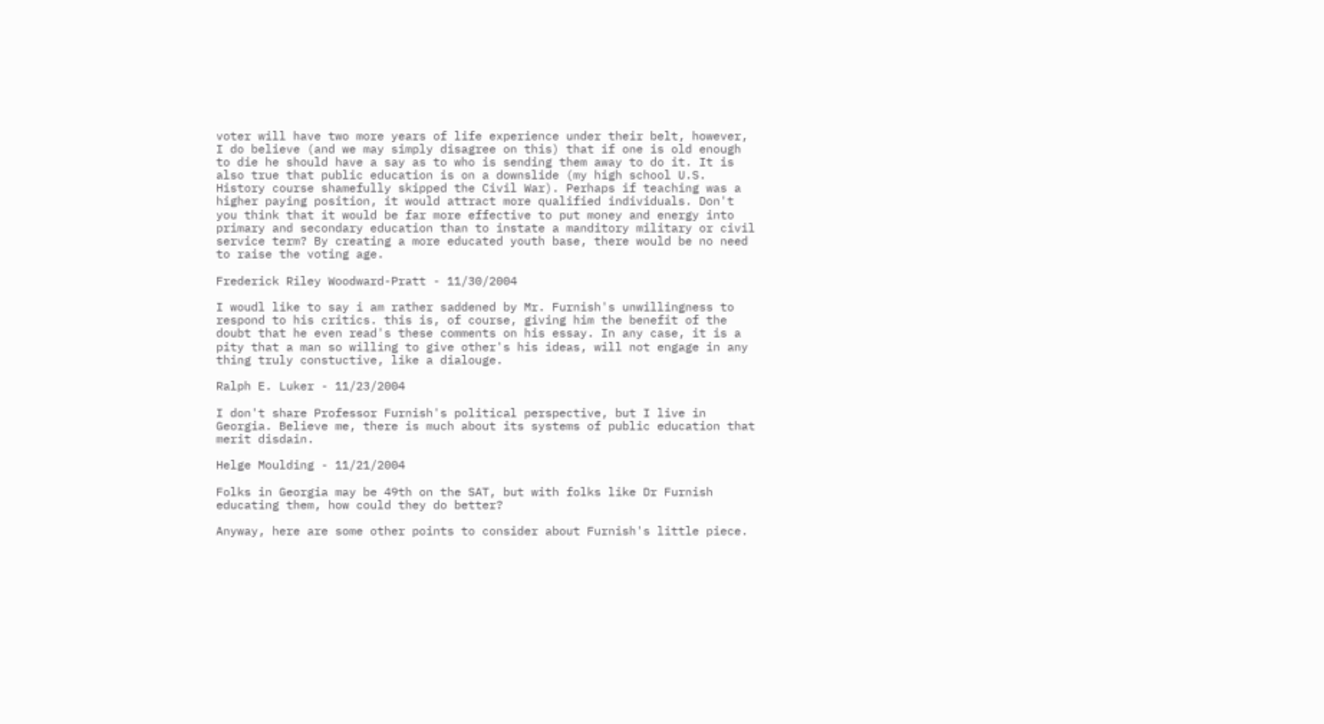voter will have two more years of life experience under their belt, however, I do believe (and we may simply disagree on this) that if one is old enough to die he should have a say as to who is sending them away to do it. It is also true that public education is on a downslide (my high school U.S. History course shamefully skipped the Civil War). Perhaps if teaching was a higher paying position, it would attract more qualified individuals. Don't you think that it would be far more effective to put money and energy into primary and secondary education than to instate a manditory military or civil service term? By creating a more educated youth base, there would be no need to raise the voting age.

Frederick Riley Woodward-Pratt - 11/30/2004

I woudl like to say i am rather saddened by Mr. Furnish's unwillingness to respond to his critics. this is, of course, giving him the benefit of the doubt that he even read's these comments on his essay. In any case, it is a pity that a man so willing to give other's his ideas, will not engage in any thing truly constuctive, like a dialouge.

Ralph E. Luker - 11/23/2004

I don't share Professor Furnish's political perspective, but I live in Georgia. Believe me, there is much about its systems of public education that merit disdain.

Helge Moulding - 11/21/2004

Folks in Georgia may be 49th on the SAT, but with folks like Dr Furnish educating them, how could they do better?

Anyway, here are some other points to consider about Furnish's little piece.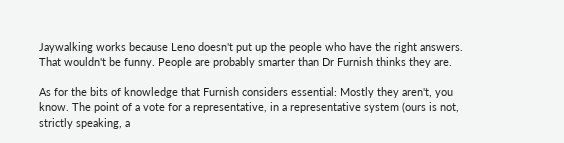Jaywalking works because Leno doesn't put up the people who have the right answers. That wouldn't be funny. People are probably smarter than Dr Furnish thinks they are.

As for the bits of knowledge that Furnish considers essential: Mostly they aren't, you know. The point of a vote for a representative, in a representative system (ours is not, strictly speaking, a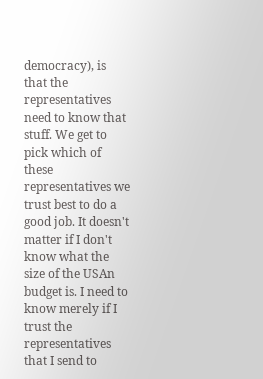democracy), is that the representatives need to know that stuff. We get to pick which of these representatives we trust best to do a good job. It doesn't matter if I don't know what the size of the USAn budget is. I need to know merely if I trust the representatives that I send to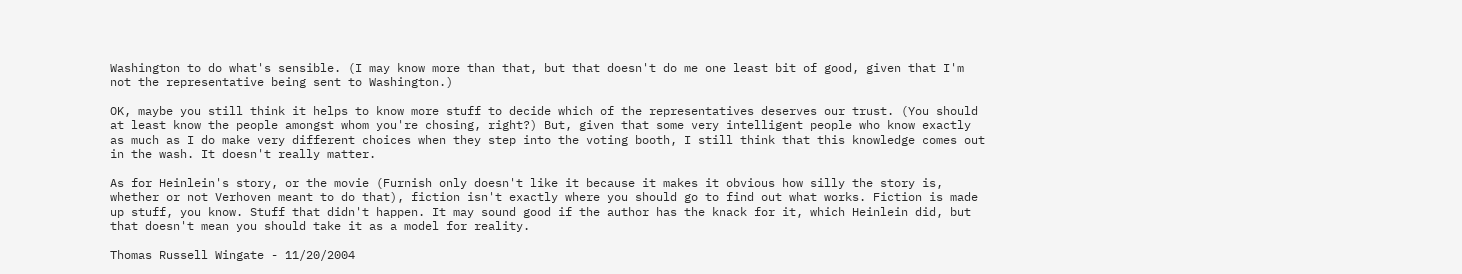Washington to do what's sensible. (I may know more than that, but that doesn't do me one least bit of good, given that I'm not the representative being sent to Washington.)

OK, maybe you still think it helps to know more stuff to decide which of the representatives deserves our trust. (You should at least know the people amongst whom you're chosing, right?) But, given that some very intelligent people who know exactly as much as I do make very different choices when they step into the voting booth, I still think that this knowledge comes out in the wash. It doesn't really matter.

As for Heinlein's story, or the movie (Furnish only doesn't like it because it makes it obvious how silly the story is, whether or not Verhoven meant to do that), fiction isn't exactly where you should go to find out what works. Fiction is made up stuff, you know. Stuff that didn't happen. It may sound good if the author has the knack for it, which Heinlein did, but that doesn't mean you should take it as a model for reality.

Thomas Russell Wingate - 11/20/2004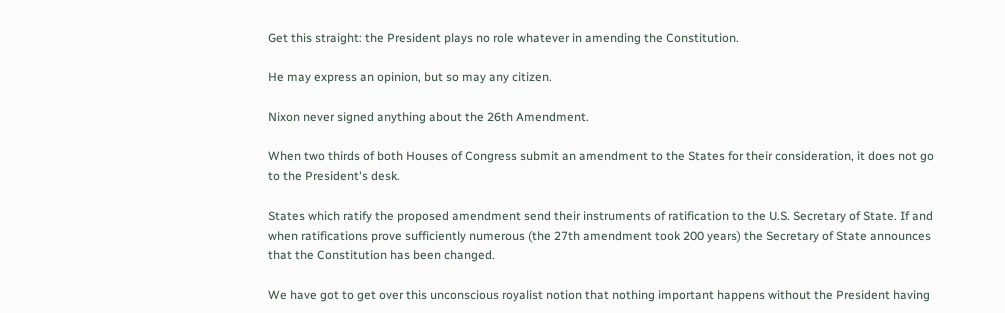Get this straight: the President plays no role whatever in amending the Constitution.

He may express an opinion, but so may any citizen.

Nixon never signed anything about the 26th Amendment.

When two thirds of both Houses of Congress submit an amendment to the States for their consideration, it does not go to the President's desk.

States which ratify the proposed amendment send their instruments of ratification to the U.S. Secretary of State. If and when ratifications prove sufficiently numerous (the 27th amendment took 200 years) the Secretary of State announces that the Constitution has been changed.

We have got to get over this unconscious royalist notion that nothing important happens without the President having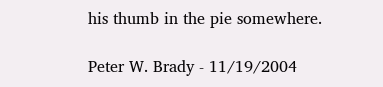his thumb in the pie somewhere.

Peter W. Brady - 11/19/2004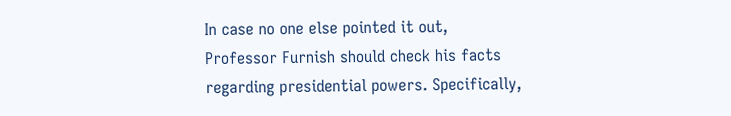In case no one else pointed it out, Professor Furnish should check his facts regarding presidential powers. Specifically,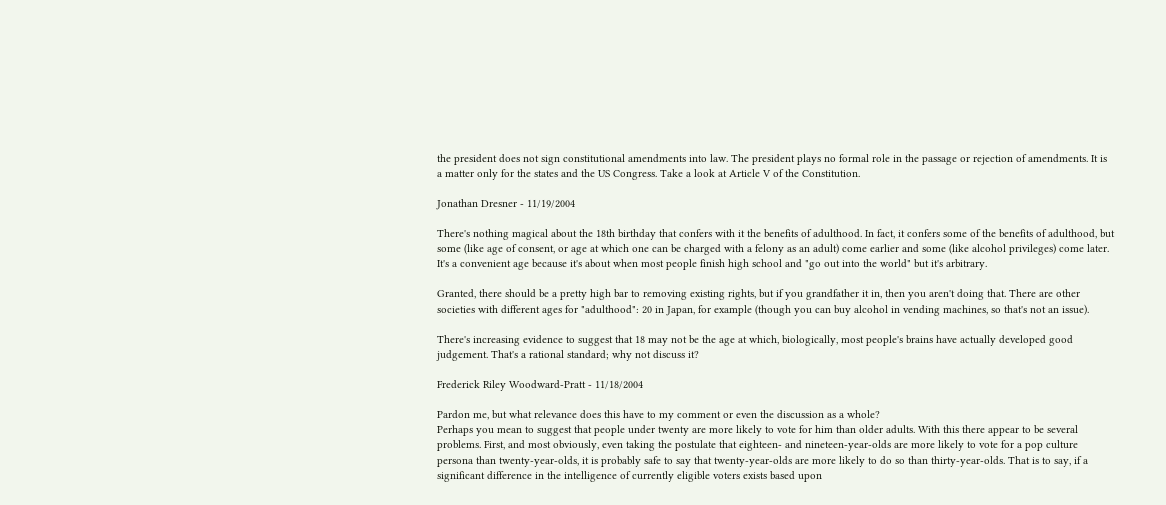the president does not sign constitutional amendments into law. The president plays no formal role in the passage or rejection of amendments. It is a matter only for the states and the US Congress. Take a look at Article V of the Constitution.

Jonathan Dresner - 11/19/2004

There's nothing magical about the 18th birthday that confers with it the benefits of adulthood. In fact, it confers some of the benefits of adulthood, but some (like age of consent, or age at which one can be charged with a felony as an adult) come earlier and some (like alcohol privileges) come later. It's a convenient age because it's about when most people finish high school and "go out into the world" but it's arbitrary.

Granted, there should be a pretty high bar to removing existing rights, but if you grandfather it in, then you aren't doing that. There are other societies with different ages for "adulthood": 20 in Japan, for example (though you can buy alcohol in vending machines, so that's not an issue).

There's increasing evidence to suggest that 18 may not be the age at which, biologically, most people's brains have actually developed good judgement. That's a rational standard; why not discuss it?

Frederick Riley Woodward-Pratt - 11/18/2004

Pardon me, but what relevance does this have to my comment or even the discussion as a whole?
Perhaps you mean to suggest that people under twenty are more likely to vote for him than older adults. With this there appear to be several problems. First, and most obviously, even taking the postulate that eighteen- and nineteen-year-olds are more likely to vote for a pop culture persona than twenty-year-olds, it is probably safe to say that twenty-year-olds are more likely to do so than thirty-year-olds. That is to say, if a significant difference in the intelligence of currently eligible voters exists based upon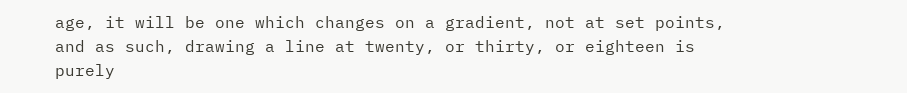age, it will be one which changes on a gradient, not at set points, and as such, drawing a line at twenty, or thirty, or eighteen is purely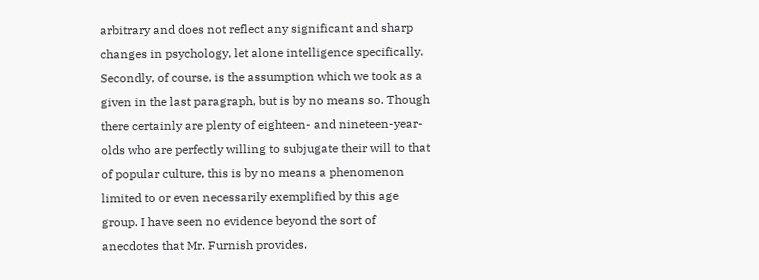arbitrary and does not reflect any significant and sharp changes in psychology, let alone intelligence specifically.
Secondly, of course, is the assumption which we took as a given in the last paragraph, but is by no means so. Though there certainly are plenty of eighteen- and nineteen-year-olds who are perfectly willing to subjugate their will to that of popular culture, this is by no means a phenomenon limited to or even necessarily exemplified by this age group. I have seen no evidence beyond the sort of anecdotes that Mr. Furnish provides.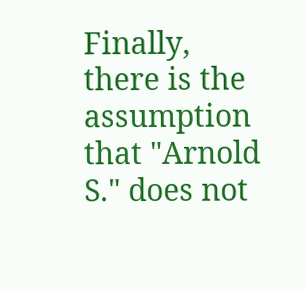Finally, there is the assumption that "Arnold S." does not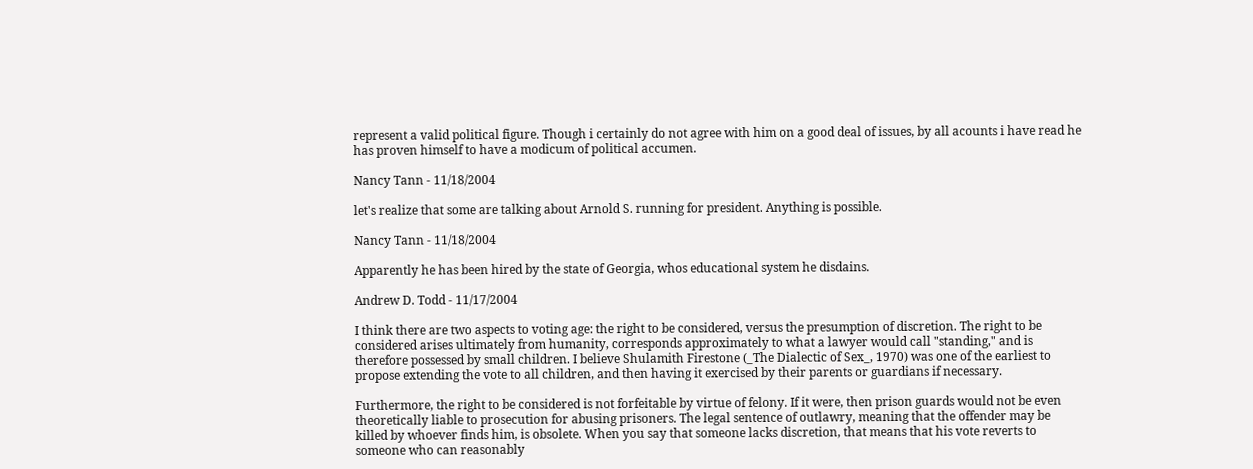represent a valid political figure. Though i certainly do not agree with him on a good deal of issues, by all acounts i have read he has proven himself to have a modicum of political accumen.

Nancy Tann - 11/18/2004

let's realize that some are talking about Arnold S. running for president. Anything is possible.

Nancy Tann - 11/18/2004

Apparently he has been hired by the state of Georgia, whos educational system he disdains.

Andrew D. Todd - 11/17/2004

I think there are two aspects to voting age: the right to be considered, versus the presumption of discretion. The right to be considered arises ultimately from humanity, corresponds approximately to what a lawyer would call "standing," and is therefore possessed by small children. I believe Shulamith Firestone (_The Dialectic of Sex_, 1970) was one of the earliest to propose extending the vote to all children, and then having it exercised by their parents or guardians if necessary.

Furthermore, the right to be considered is not forfeitable by virtue of felony. If it were, then prison guards would not be even theoretically liable to prosecution for abusing prisoners. The legal sentence of outlawry, meaning that the offender may be killed by whoever finds him, is obsolete. When you say that someone lacks discretion, that means that his vote reverts to someone who can reasonably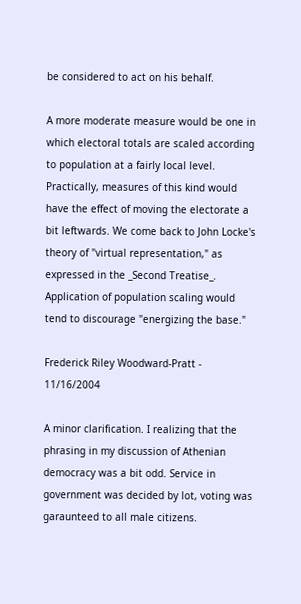be considered to act on his behalf.

A more moderate measure would be one in which electoral totals are scaled according to population at a fairly local level. Practically, measures of this kind would have the effect of moving the electorate a bit leftwards. We come back to John Locke's theory of "virtual representation," as expressed in the _Second Treatise_. Application of population scaling would tend to discourage "energizing the base."

Frederick Riley Woodward-Pratt - 11/16/2004

A minor clarification. I realizing that the phrasing in my discussion of Athenian democracy was a bit odd. Service in government was decided by lot, voting was garaunteed to all male citizens.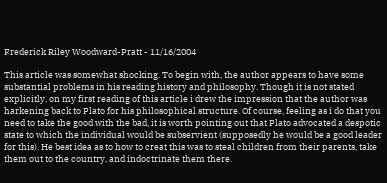Frederick Riley Woodward-Pratt - 11/16/2004

This article was somewhat shocking. To begin with, the author appears to have some substantial problems in his reading history and philosophy. Though it is not stated explicitly, on my first reading of this article i drew the impression that the author was harkening back to Plato for his philosophical structure. Of course, feeling as i do that you need to take the good with the bad, it is worth pointing out that Plato advocated a despotic state to which the individual would be subservient (supposedly he would be a good leader for this). He best idea as to how to creat this was to steal children from their parents, take them out to the country, and indoctrinate them there.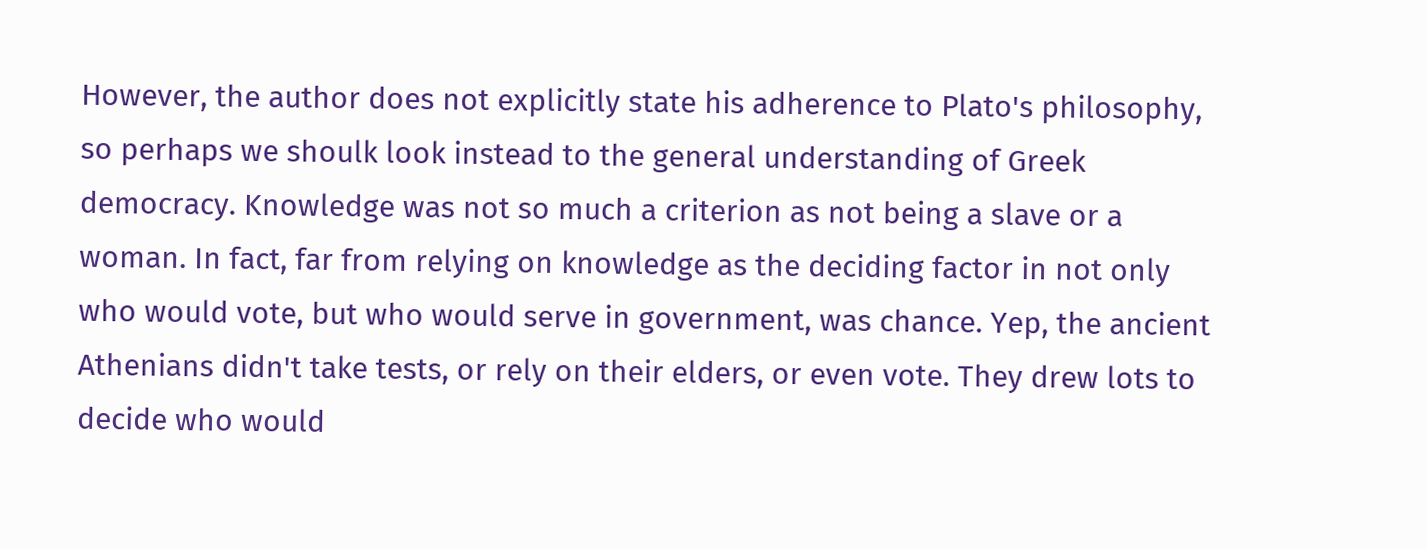However, the author does not explicitly state his adherence to Plato's philosophy, so perhaps we shoulk look instead to the general understanding of Greek democracy. Knowledge was not so much a criterion as not being a slave or a woman. In fact, far from relying on knowledge as the deciding factor in not only who would vote, but who would serve in government, was chance. Yep, the ancient Athenians didn't take tests, or rely on their elders, or even vote. They drew lots to decide who would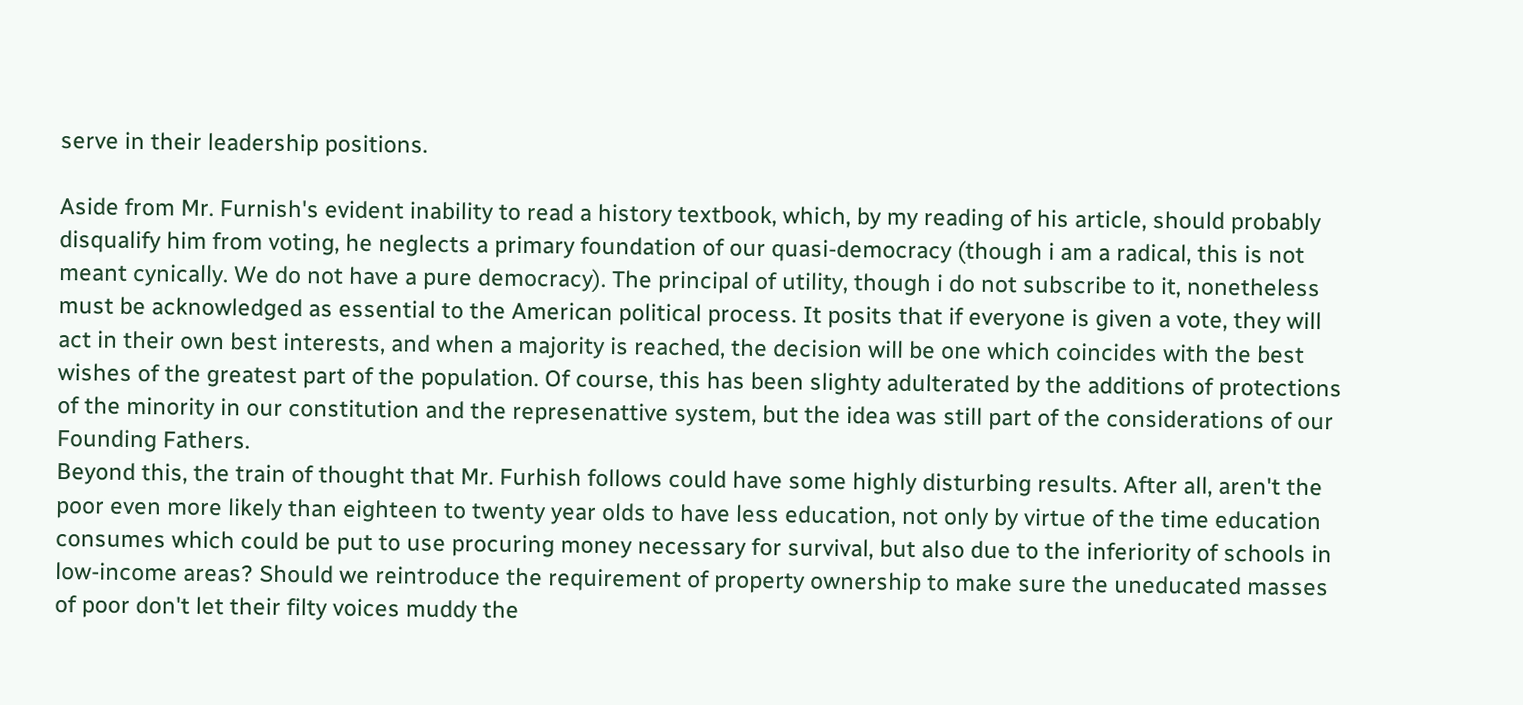serve in their leadership positions.

Aside from Mr. Furnish's evident inability to read a history textbook, which, by my reading of his article, should probably disqualify him from voting, he neglects a primary foundation of our quasi-democracy (though i am a radical, this is not meant cynically. We do not have a pure democracy). The principal of utility, though i do not subscribe to it, nonetheless must be acknowledged as essential to the American political process. It posits that if everyone is given a vote, they will act in their own best interests, and when a majority is reached, the decision will be one which coincides with the best wishes of the greatest part of the population. Of course, this has been slighty adulterated by the additions of protections of the minority in our constitution and the represenattive system, but the idea was still part of the considerations of our Founding Fathers.
Beyond this, the train of thought that Mr. Furhish follows could have some highly disturbing results. After all, aren't the poor even more likely than eighteen to twenty year olds to have less education, not only by virtue of the time education consumes which could be put to use procuring money necessary for survival, but also due to the inferiority of schools in low-income areas? Should we reintroduce the requirement of property ownership to make sure the uneducated masses of poor don't let their filty voices muddy the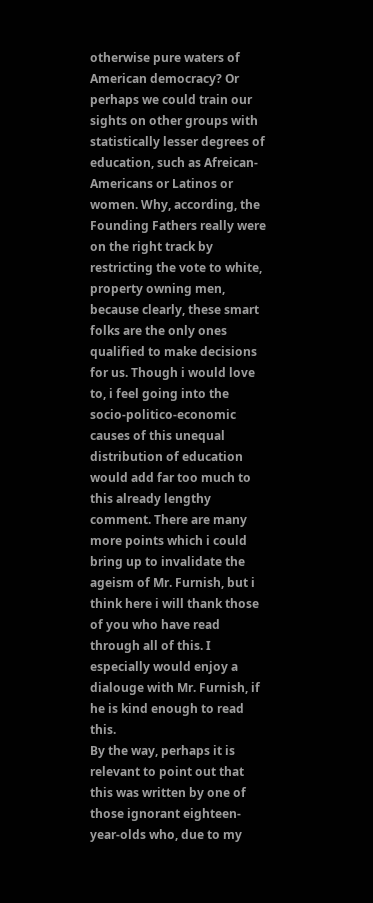otherwise pure waters of American democracy? Or perhaps we could train our sights on other groups with statistically lesser degrees of education, such as Afreican-Americans or Latinos or women. Why, according, the Founding Fathers really were on the right track by restricting the vote to white, property owning men, because clearly, these smart folks are the only ones qualified to make decisions for us. Though i would love to, i feel going into the socio-politico-economic causes of this unequal distribution of education would add far too much to this already lengthy comment. There are many more points which i could bring up to invalidate the ageism of Mr. Furnish, but i think here i will thank those of you who have read through all of this. I especially would enjoy a dialouge with Mr. Furnish, if he is kind enough to read this.
By the way, perhaps it is relevant to point out that this was written by one of those ignorant eighteen-year-olds who, due to my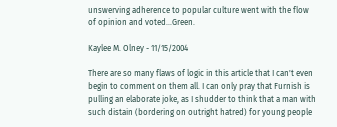unswerving adherence to popular culture went with the flow of opinion and voted...Green.

Kaylee M. Olney - 11/15/2004

There are so many flaws of logic in this article that I can't even begin to comment on them all. I can only pray that Furnish is pulling an elaborate joke, as I shudder to think that a man with such distain (bordering on outright hatred) for young people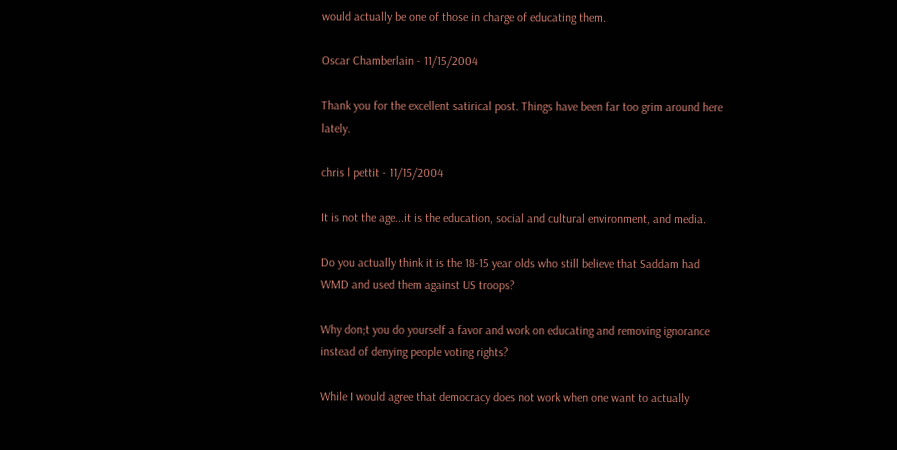would actually be one of those in charge of educating them.

Oscar Chamberlain - 11/15/2004

Thank you for the excellent satirical post. Things have been far too grim around here lately.

chris l pettit - 11/15/2004

It is not the age...it is the education, social and cultural environment, and media.

Do you actually think it is the 18-15 year olds who still believe that Saddam had WMD and used them against US troops?

Why don;t you do yourself a favor and work on educating and removing ignorance instead of denying people voting rights?

While I would agree that democracy does not work when one want to actually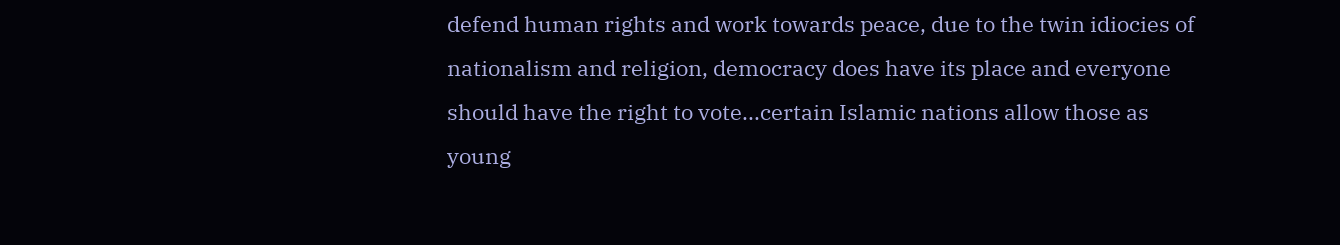defend human rights and work towards peace, due to the twin idiocies of nationalism and religion, democracy does have its place and everyone should have the right to vote...certain Islamic nations allow those as young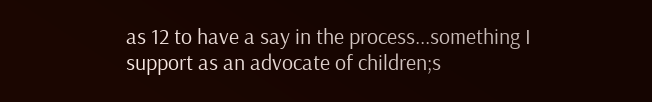as 12 to have a say in the process...something I support as an advocate of children;s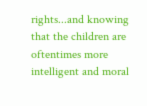rights...and knowing that the children are oftentimes more intelligent and moral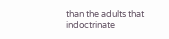than the adults that indoctrinate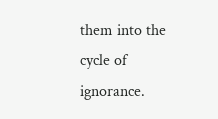them into the cycle of ignorance.